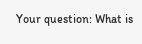Your question: What is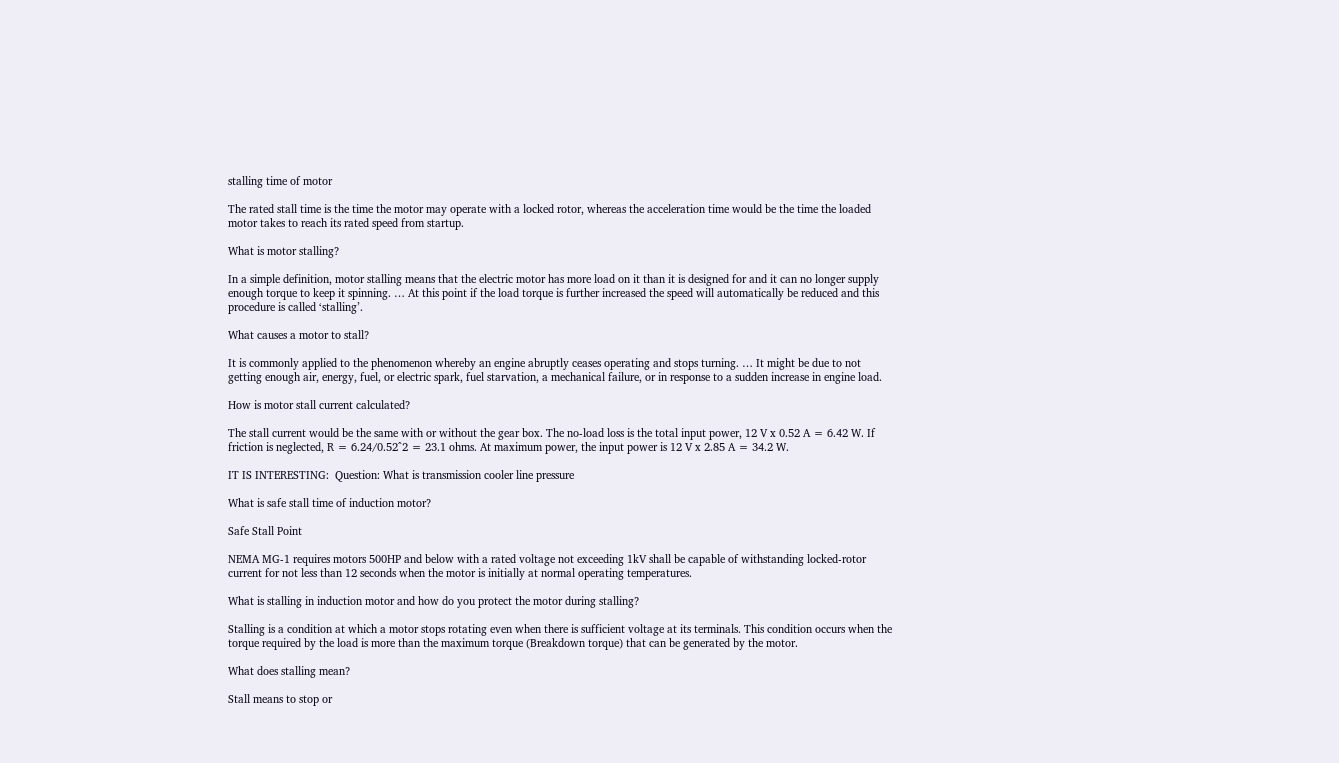stalling time of motor

The rated stall time is the time the motor may operate with a locked rotor, whereas the acceleration time would be the time the loaded motor takes to reach its rated speed from startup.

What is motor stalling?

In a simple definition, motor stalling means that the electric motor has more load on it than it is designed for and it can no longer supply enough torque to keep it spinning. … At this point if the load torque is further increased the speed will automatically be reduced and this procedure is called ‘stalling’.

What causes a motor to stall?

It is commonly applied to the phenomenon whereby an engine abruptly ceases operating and stops turning. … It might be due to not getting enough air, energy, fuel, or electric spark, fuel starvation, a mechanical failure, or in response to a sudden increase in engine load.

How is motor stall current calculated?

The stall current would be the same with or without the gear box. The no-load loss is the total input power, 12 V x 0.52 A = 6.42 W. If friction is neglected, R = 6.24/0.52^2 = 23.1 ohms. At maximum power, the input power is 12 V x 2.85 A = 34.2 W.

IT IS INTERESTING:  Question: What is transmission cooler line pressure

What is safe stall time of induction motor?

Safe Stall Point

NEMA MG-1 requires motors 500HP and below with a rated voltage not exceeding 1kV shall be capable of withstanding locked-rotor current for not less than 12 seconds when the motor is initially at normal operating temperatures.

What is stalling in induction motor and how do you protect the motor during stalling?

Stalling is a condition at which a motor stops rotating even when there is sufficient voltage at its terminals. This condition occurs when the torque required by the load is more than the maximum torque (Breakdown torque) that can be generated by the motor.

What does stalling mean?

Stall means to stop or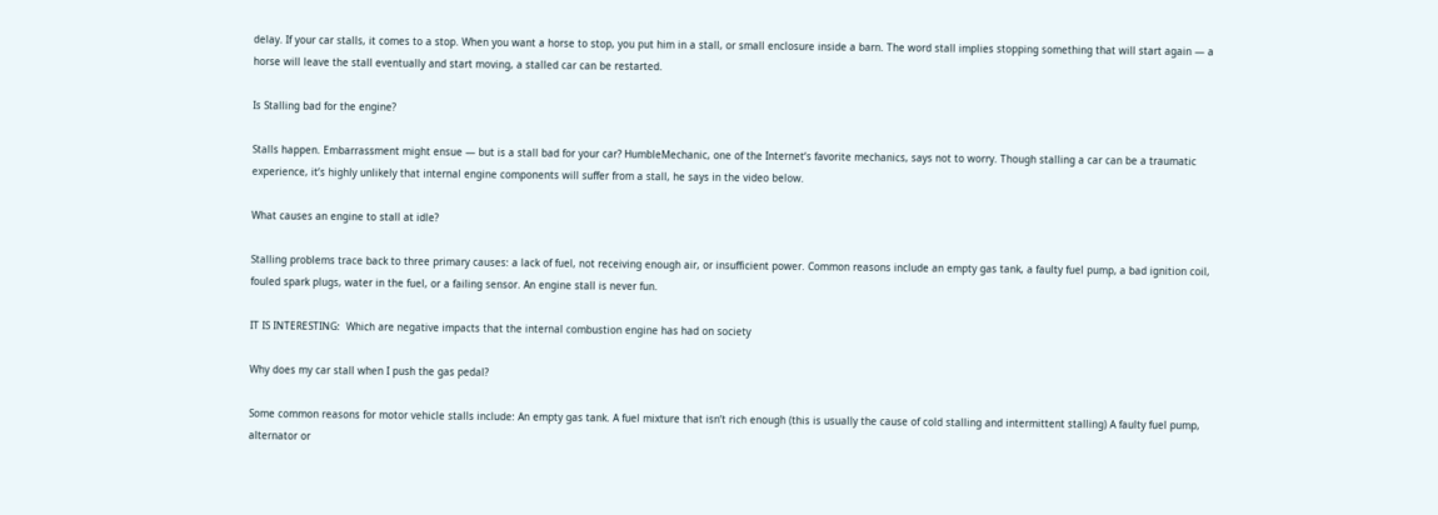delay. If your car stalls, it comes to a stop. When you want a horse to stop, you put him in a stall, or small enclosure inside a barn. The word stall implies stopping something that will start again — a horse will leave the stall eventually and start moving, a stalled car can be restarted.

Is Stalling bad for the engine?

Stalls happen. Embarrassment might ensue — but is a stall bad for your car? HumbleMechanic, one of the Internet’s favorite mechanics, says not to worry. Though stalling a car can be a traumatic experience, it’s highly unlikely that internal engine components will suffer from a stall, he says in the video below.

What causes an engine to stall at idle?

Stalling problems trace back to three primary causes: a lack of fuel, not receiving enough air, or insufficient power. Common reasons include an empty gas tank, a faulty fuel pump, a bad ignition coil, fouled spark plugs, water in the fuel, or a failing sensor. An engine stall is never fun.

IT IS INTERESTING:  Which are negative impacts that the internal combustion engine has had on society

Why does my car stall when I push the gas pedal?

Some common reasons for motor vehicle stalls include: An empty gas tank. A fuel mixture that isn’t rich enough (this is usually the cause of cold stalling and intermittent stalling) A faulty fuel pump, alternator or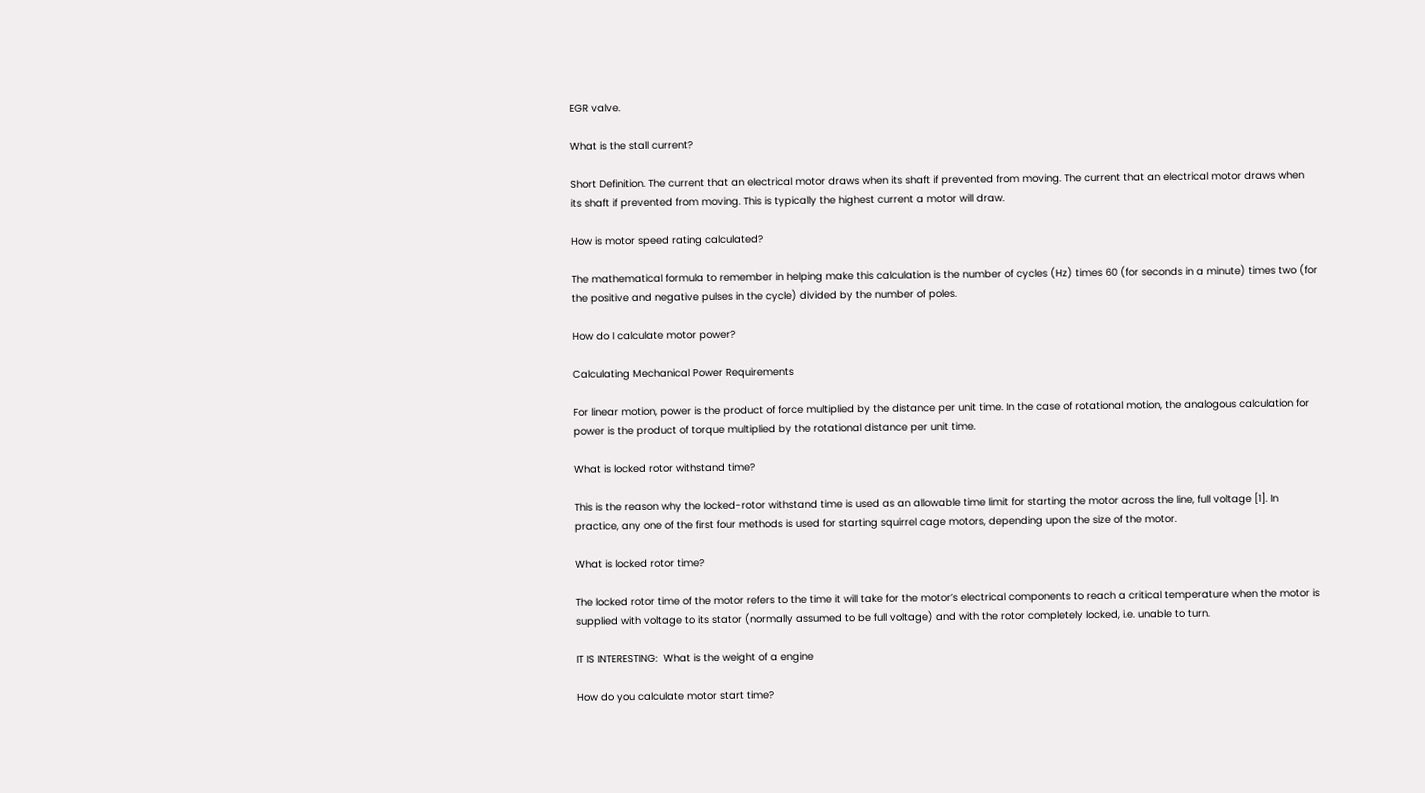EGR valve.

What is the stall current?

Short Definition. The current that an electrical motor draws when its shaft if prevented from moving. The current that an electrical motor draws when its shaft if prevented from moving. This is typically the highest current a motor will draw.

How is motor speed rating calculated?

The mathematical formula to remember in helping make this calculation is the number of cycles (Hz) times 60 (for seconds in a minute) times two (for the positive and negative pulses in the cycle) divided by the number of poles.

How do I calculate motor power?

Calculating Mechanical Power Requirements

For linear motion, power is the product of force multiplied by the distance per unit time. In the case of rotational motion, the analogous calculation for power is the product of torque multiplied by the rotational distance per unit time.

What is locked rotor withstand time?

This is the reason why the locked-rotor withstand time is used as an allowable time limit for starting the motor across the line, full voltage [1]. In practice, any one of the first four methods is used for starting squirrel cage motors, depending upon the size of the motor.

What is locked rotor time?

The locked rotor time of the motor refers to the time it will take for the motor’s electrical components to reach a critical temperature when the motor is supplied with voltage to its stator (normally assumed to be full voltage) and with the rotor completely locked, i.e. unable to turn.

IT IS INTERESTING:  What is the weight of a engine

How do you calculate motor start time?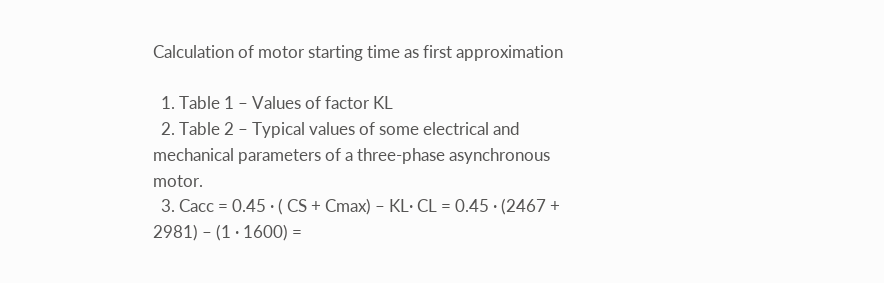Calculation of motor starting time as first approximation

  1. Table 1 – Values of factor KL
  2. Table 2 – Typical values of some electrical and mechanical parameters of a three-phase asynchronous motor.
  3. Cacc = 0.45 · ( CS + Cmax) – KL· CL = 0.45 · (2467 + 2981) – (1 · 1600) =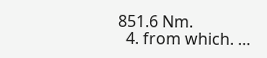851.6 Nm.
  4. from which. …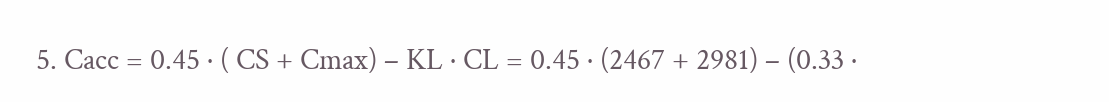5. Cacc = 0.45 · ( CS + Cmax) – KL · CL = 0.45 · (2467 + 2981) – (0.33 ·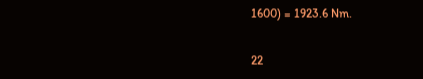1600) = 1923.6 Nm.

22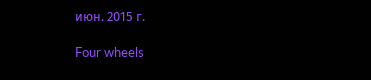июн. 2015 г.

Four wheels